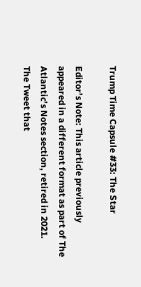Trump Time Capsule #33: The Star

Editor’s Note: This article previously appeared in a different format as part of The Atlantic’s Notes section, retired in 2021.
The Tweet that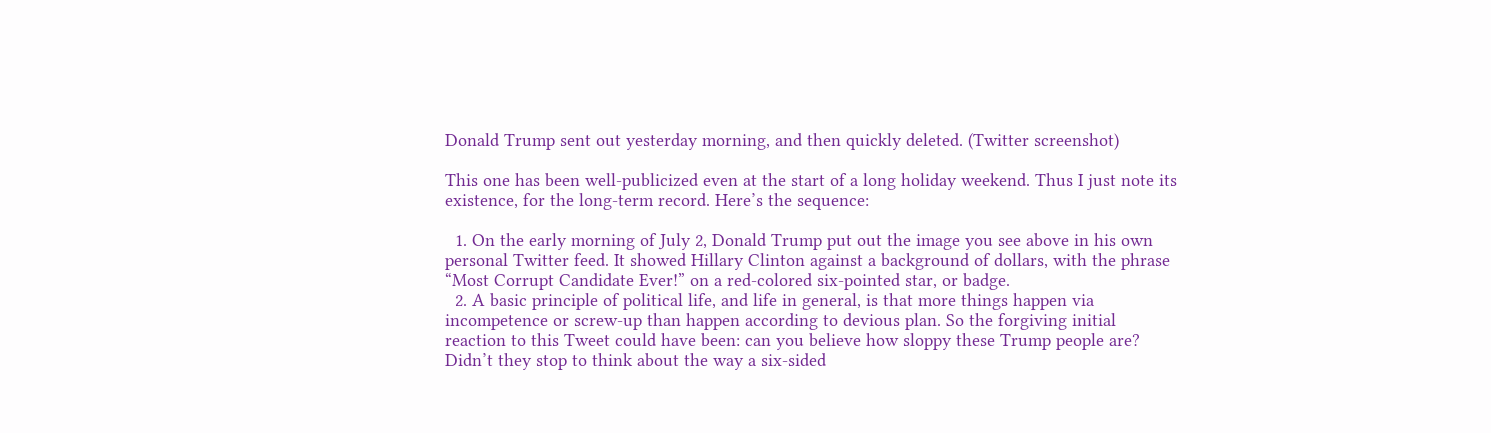Donald Trump sent out yesterday morning, and then quickly deleted. (Twitter screenshot)

This one has been well-publicized even at the start of a long holiday weekend. Thus I just note its existence, for the long-term record. Here’s the sequence:

  1. On the early morning of July 2, Donald Trump put out the image you see above in his own personal Twitter feed. It showed Hillary Clinton against a background of dollars, with the phrase “Most Corrupt Candidate Ever!” on a red-colored six-pointed star, or badge.
  2. A basic principle of political life, and life in general, is that more things happen via incompetence or screw-up than happen according to devious plan. So the forgiving initial reaction to this Tweet could have been: can you believe how sloppy these Trump people are? Didn’t they stop to think about the way a six-sided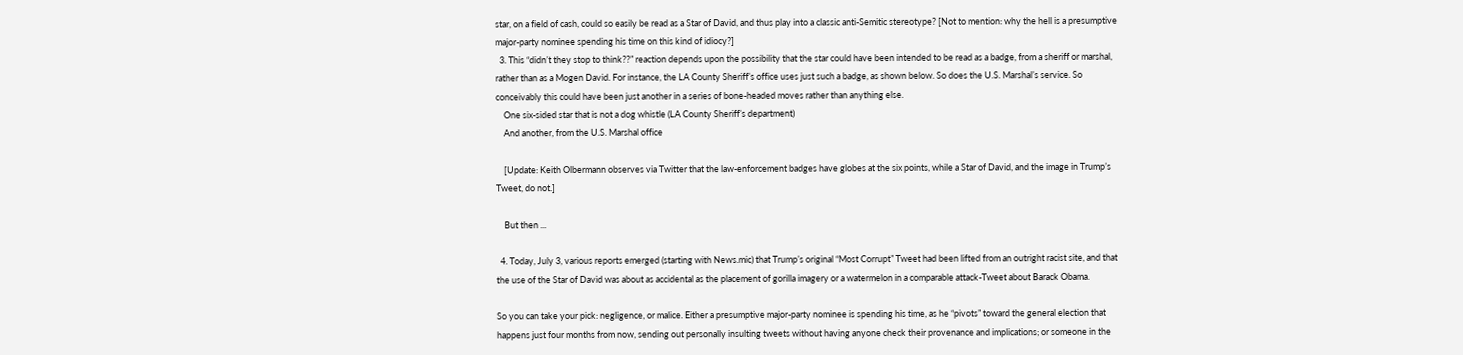star, on a field of cash, could so easily be read as a Star of David, and thus play into a classic anti-Semitic stereotype? [Not to mention: why the hell is a presumptive major-party nominee spending his time on this kind of idiocy?]
  3. This “didn’t they stop to think??” reaction depends upon the possibility that the star could have been intended to be read as a badge, from a sheriff or marshal, rather than as a Mogen David. For instance, the LA County Sheriff’s office uses just such a badge, as shown below. So does the U.S. Marshal’s service. So conceivably this could have been just another in a series of bone-headed moves rather than anything else.
    One six-sided star that is not a dog whistle (LA County Sheriff’s department)
    And another, from the U.S. Marshal office

    [Update: Keith Olbermann observes via Twitter that the law-enforcement badges have globes at the six points, while a Star of David, and the image in Trump’s Tweet, do not.]

    But then ...

  4. Today, July 3, various reports emerged (starting with News.mic) that Trump’s original “Most Corrupt” Tweet had been lifted from an outright racist site, and that the use of the Star of David was about as accidental as the placement of gorilla imagery or a watermelon in a comparable attack-Tweet about Barack Obama.

So you can take your pick: negligence, or malice. Either a presumptive major-party nominee is spending his time, as he “pivots” toward the general election that happens just four months from now, sending out personally insulting tweets without having anyone check their provenance and implications; or someone in the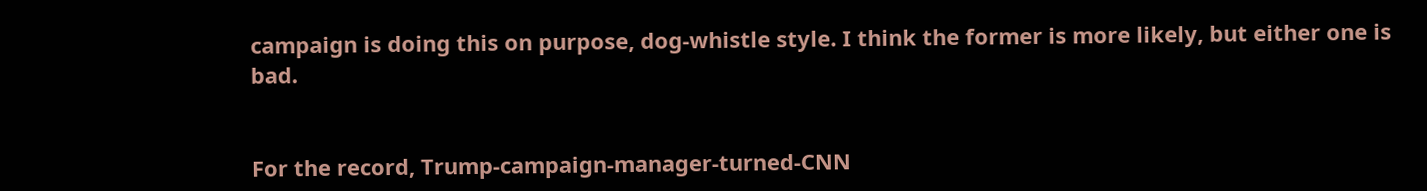campaign is doing this on purpose, dog-whistle style. I think the former is more likely, but either one is bad.


For the record, Trump-campaign-manager-turned-CNN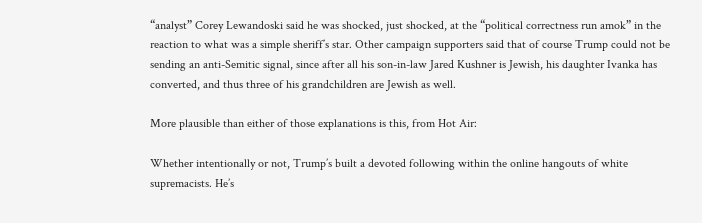“analyst” Corey Lewandoski said he was shocked, just shocked, at the “political correctness run amok” in the reaction to what was a simple sheriff’s star. Other campaign supporters said that of course Trump could not be sending an anti-Semitic signal, since after all his son-in-law Jared Kushner is Jewish, his daughter Ivanka has converted, and thus three of his grandchildren are Jewish as well.

More plausible than either of those explanations is this, from Hot Air:

Whether intentionally or not, Trump’s built a devoted following within the online hangouts of white supremacists. He’s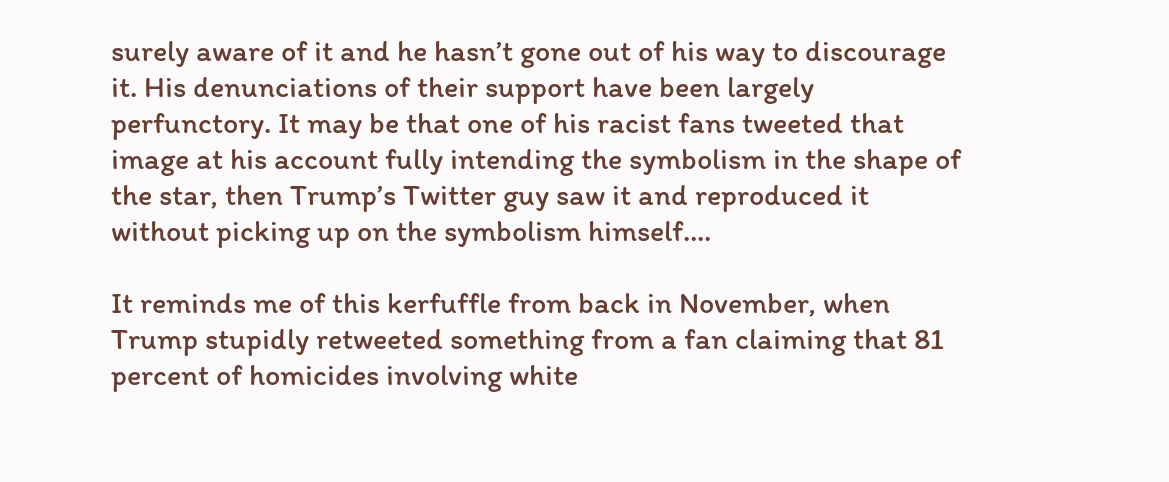surely aware of it and he hasn’t gone out of his way to discourage it. His denunciations of their support have been largely perfunctory. It may be that one of his racist fans tweeted that image at his account fully intending the symbolism in the shape of the star, then Trump’s Twitter guy saw it and reproduced it without picking up on the symbolism himself….

It reminds me of this kerfuffle from back in November, when Trump stupidly retweeted something from a fan claiming that 81 percent of homicides involving white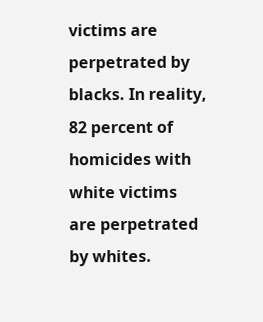victims are perpetrated by blacks. In reality, 82 percent of homicides with white victims are perpetrated by whites.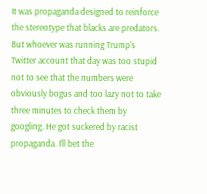It was propaganda designed to reinforce the stereotype that blacks are predators. But whoever was running Trump’s Twitter account that day was too stupid not to see that the numbers were obviously bogus and too lazy not to take three minutes to check them by googling. He got suckered by racist propaganda. I’ll bet the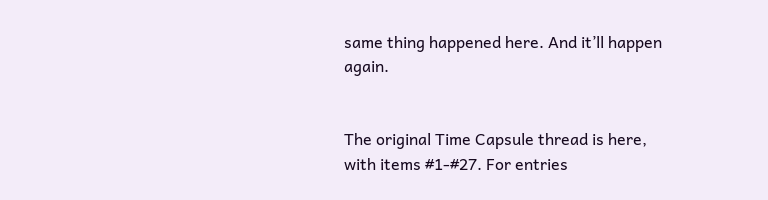same thing happened here. And it’ll happen again.


The original Time Capsule thread is here, with items #1-#27. For entries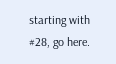starting with #28, go here.